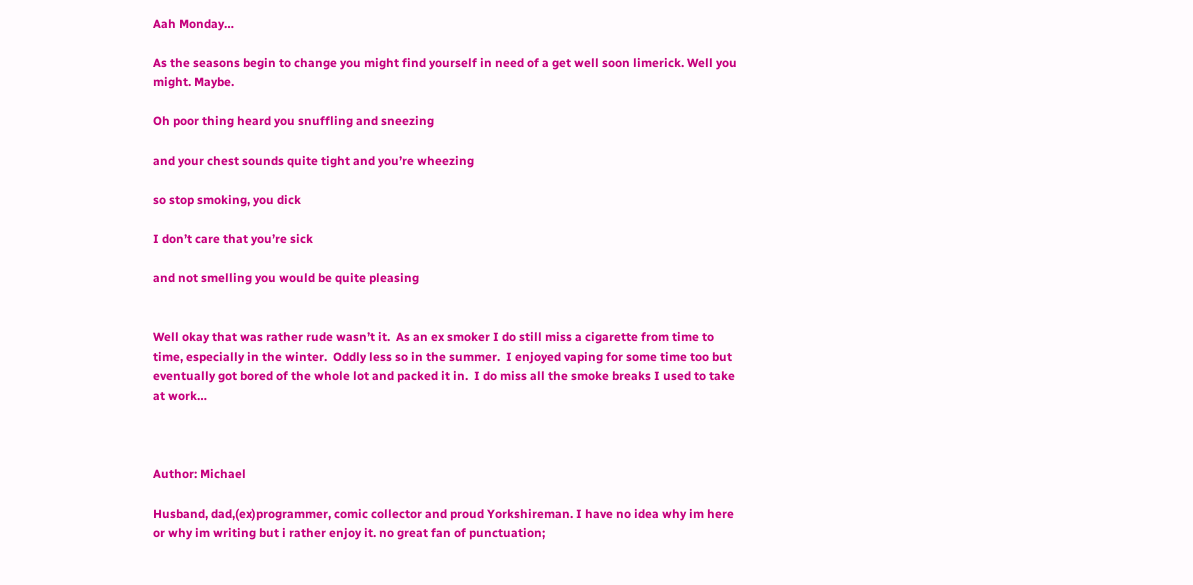Aah Monday…

As the seasons begin to change you might find yourself in need of a get well soon limerick. Well you might. Maybe.

Oh poor thing heard you snuffling and sneezing

and your chest sounds quite tight and you’re wheezing

so stop smoking, you dick

I don’t care that you’re sick

and not smelling you would be quite pleasing


Well okay that was rather rude wasn’t it.  As an ex smoker I do still miss a cigarette from time to time, especially in the winter.  Oddly less so in the summer.  I enjoyed vaping for some time too but eventually got bored of the whole lot and packed it in.  I do miss all the smoke breaks I used to take at work…



Author: Michael

Husband, dad,(ex)programmer, comic collector and proud Yorkshireman. I have no idea why im here or why im writing but i rather enjoy it. no great fan of punctuation;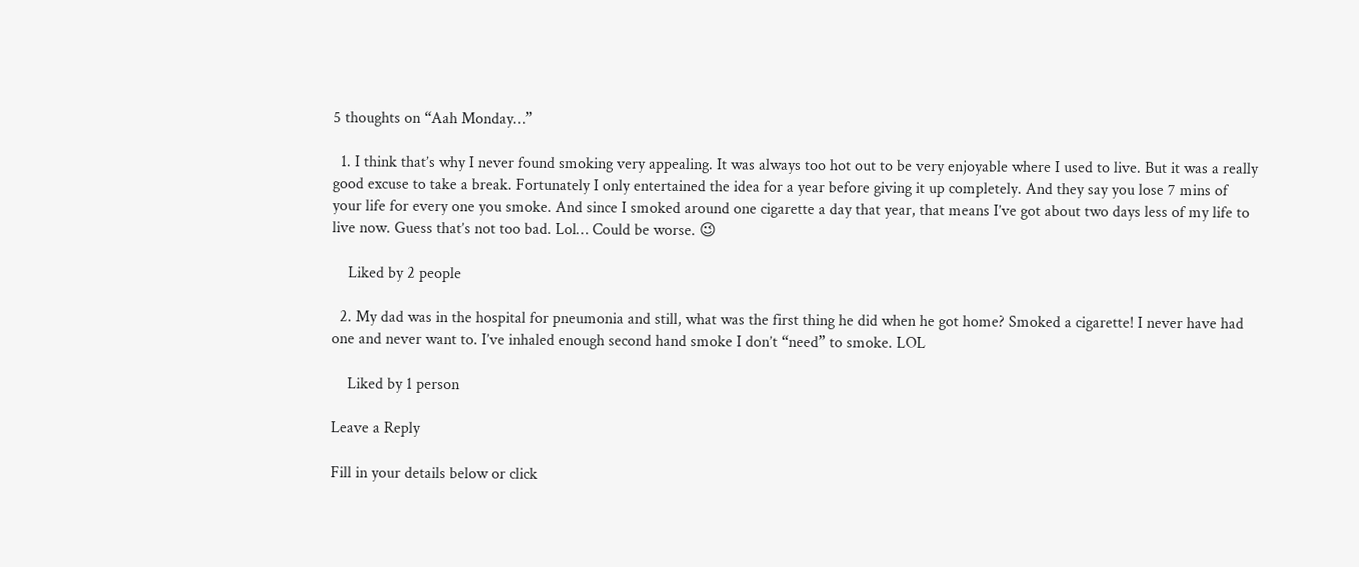5 thoughts on “Aah Monday…”

  1. I think that’s why I never found smoking very appealing. It was always too hot out to be very enjoyable where I used to live. But it was a really good excuse to take a break. Fortunately I only entertained the idea for a year before giving it up completely. And they say you lose 7 mins of your life for every one you smoke. And since I smoked around one cigarette a day that year, that means I’ve got about two days less of my life to live now. Guess that’s not too bad. Lol… Could be worse. 😉

    Liked by 2 people

  2. My dad was in the hospital for pneumonia and still, what was the first thing he did when he got home? Smoked a cigarette! I never have had one and never want to. I’ve inhaled enough second hand smoke I don’t “need” to smoke. LOL

    Liked by 1 person

Leave a Reply

Fill in your details below or click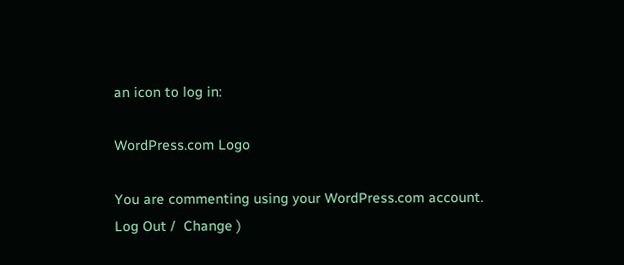an icon to log in:

WordPress.com Logo

You are commenting using your WordPress.com account. Log Out /  Change )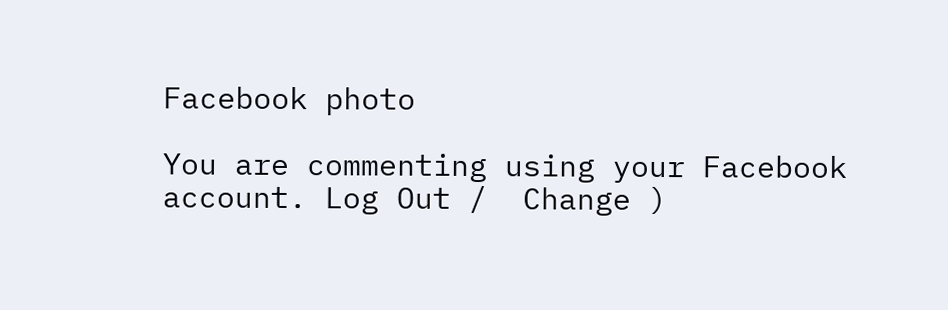Facebook photo

You are commenting using your Facebook account. Log Out /  Change )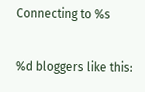Connecting to %s

%d bloggers like this: